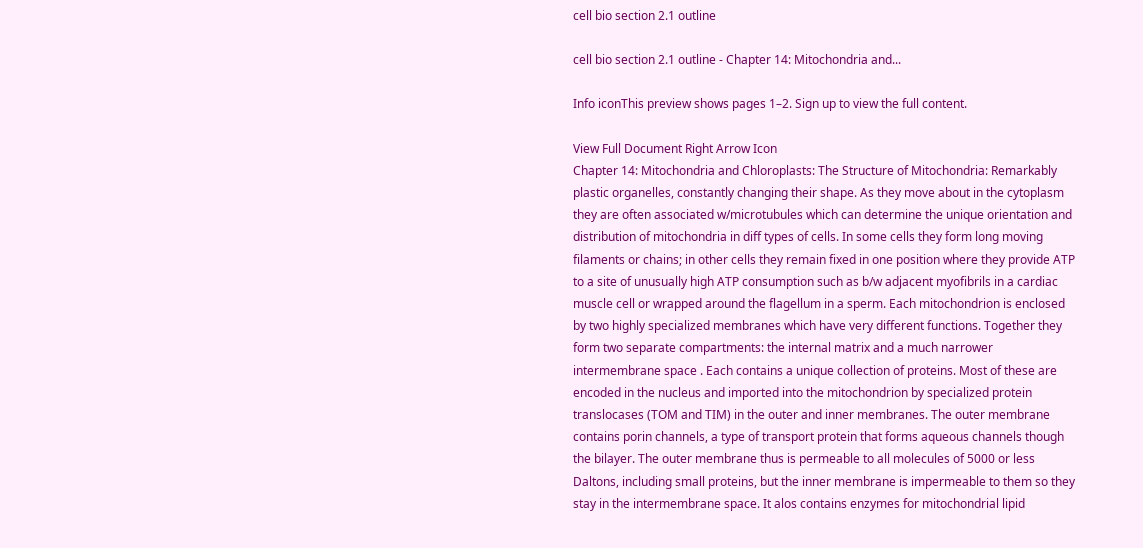cell bio section 2.1 outline

cell bio section 2.1 outline - Chapter 14: Mitochondria and...

Info iconThis preview shows pages 1–2. Sign up to view the full content.

View Full Document Right Arrow Icon
Chapter 14: Mitochondria and Chloroplasts: The Structure of Mitochondria: Remarkably plastic organelles, constantly changing their shape. As they move about in the cytoplasm they are often associated w/microtubules which can determine the unique orientation and distribution of mitochondria in diff types of cells. In some cells they form long moving filaments or chains; in other cells they remain fixed in one position where they provide ATP to a site of unusually high ATP consumption such as b/w adjacent myofibrils in a cardiac muscle cell or wrapped around the flagellum in a sperm. Each mitochondrion is enclosed by two highly specialized membranes which have very different functions. Together they form two separate compartments: the internal matrix and a much narrower intermembrane space . Each contains a unique collection of proteins. Most of these are encoded in the nucleus and imported into the mitochondrion by specialized protein translocases (TOM and TIM) in the outer and inner membranes. The outer membrane contains porin channels, a type of transport protein that forms aqueous channels though the bilayer. The outer membrane thus is permeable to all molecules of 5000 or less Daltons, including small proteins, but the inner membrane is impermeable to them so they stay in the intermembrane space. It alos contains enzymes for mitochondrial lipid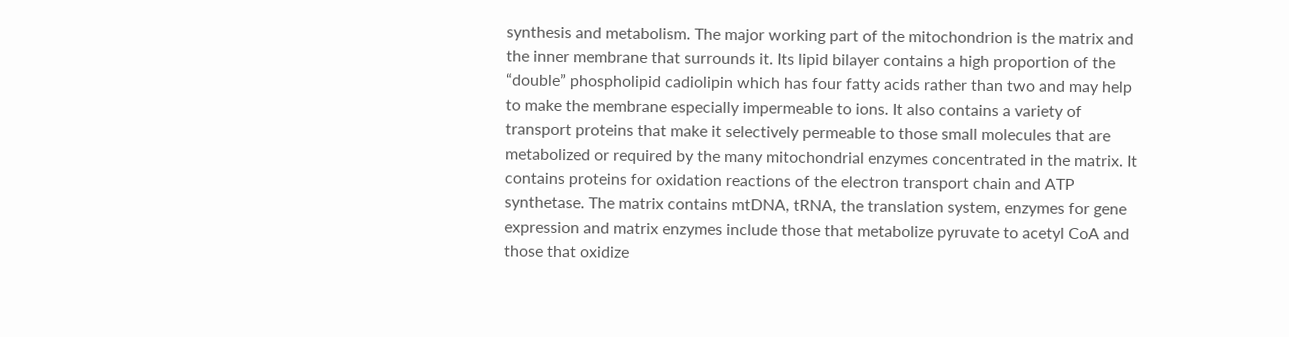synthesis and metabolism. The major working part of the mitochondrion is the matrix and the inner membrane that surrounds it. Its lipid bilayer contains a high proportion of the “double” phospholipid cadiolipin which has four fatty acids rather than two and may help to make the membrane especially impermeable to ions. It also contains a variety of transport proteins that make it selectively permeable to those small molecules that are metabolized or required by the many mitochondrial enzymes concentrated in the matrix. It contains proteins for oxidation reactions of the electron transport chain and ATP synthetase. The matrix contains mtDNA, tRNA, the translation system, enzymes for gene expression and matrix enzymes include those that metabolize pyruvate to acetyl CoA and those that oxidize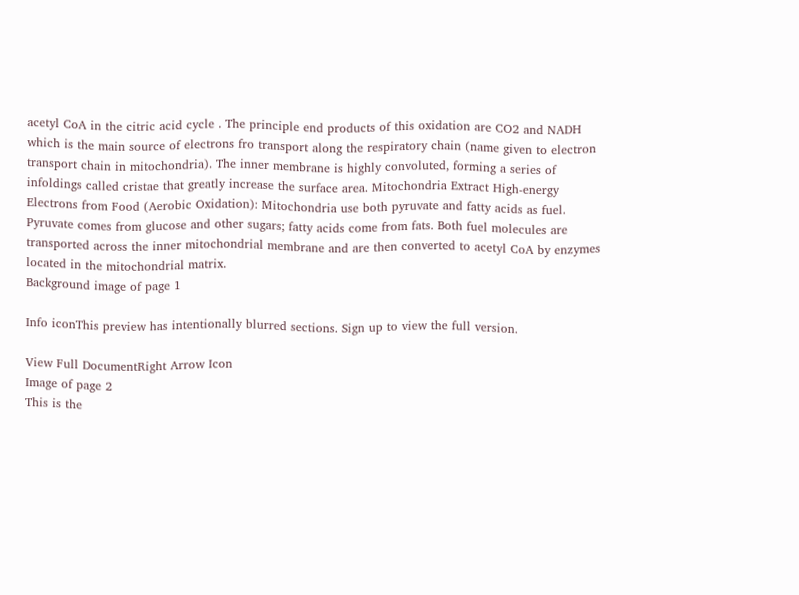acetyl CoA in the citric acid cycle . The principle end products of this oxidation are CO2 and NADH which is the main source of electrons fro transport along the respiratory chain (name given to electron transport chain in mitochondria). The inner membrane is highly convoluted, forming a series of infoldings called cristae that greatly increase the surface area. Mitochondria Extract High-energy Electrons from Food (Aerobic Oxidation): Mitochondria use both pyruvate and fatty acids as fuel. Pyruvate comes from glucose and other sugars; fatty acids come from fats. Both fuel molecules are transported across the inner mitochondrial membrane and are then converted to acetyl CoA by enzymes located in the mitochondrial matrix.
Background image of page 1

Info iconThis preview has intentionally blurred sections. Sign up to view the full version.

View Full DocumentRight Arrow Icon
Image of page 2
This is the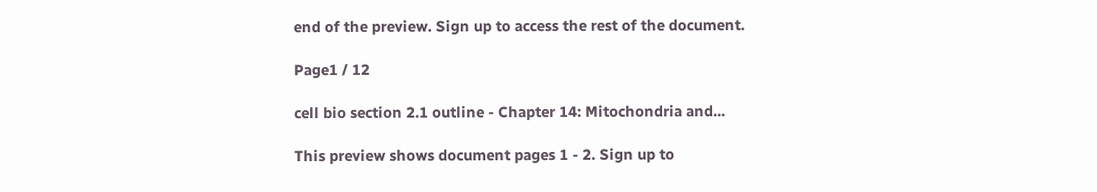end of the preview. Sign up to access the rest of the document.

Page1 / 12

cell bio section 2.1 outline - Chapter 14: Mitochondria and...

This preview shows document pages 1 - 2. Sign up to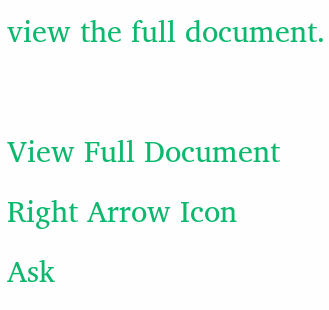view the full document.

View Full Document Right Arrow Icon
Ask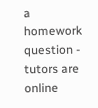a homework question - tutors are online